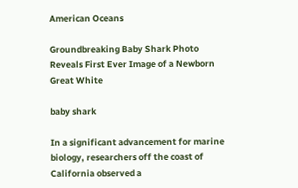American Oceans

Groundbreaking Baby Shark Photo Reveals First Ever Image of a Newborn Great White

baby shark

In a significant advancement for marine biology, researchers off the coast of California observed a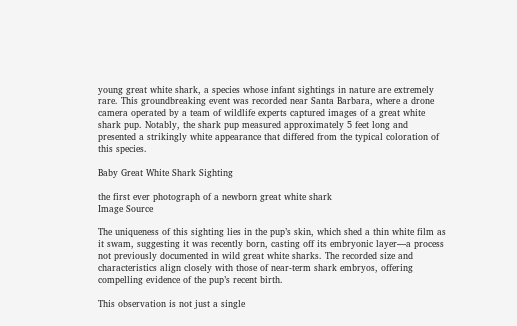young great white shark, a species whose infant sightings in nature are extremely rare. This groundbreaking event was recorded near Santa Barbara, where a drone camera operated by a team of wildlife experts captured images of a great white shark pup. Notably, the shark pup measured approximately 5 feet long and presented a strikingly white appearance that differed from the typical coloration of this species.

Baby Great White Shark Sighting

the first ever photograph of a newborn great white shark
Image Source

The uniqueness of this sighting lies in the pup’s skin, which shed a thin white film as it swam, suggesting it was recently born, casting off its embryonic layer—a process not previously documented in wild great white sharks. The recorded size and characteristics align closely with those of near-term shark embryos, offering compelling evidence of the pup’s recent birth.

This observation is not just a single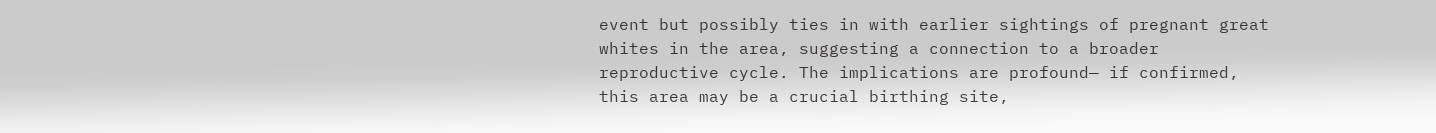event but possibly ties in with earlier sightings of pregnant great whites in the area, suggesting a connection to a broader reproductive cycle. The implications are profound— if confirmed, this area may be a crucial birthing site,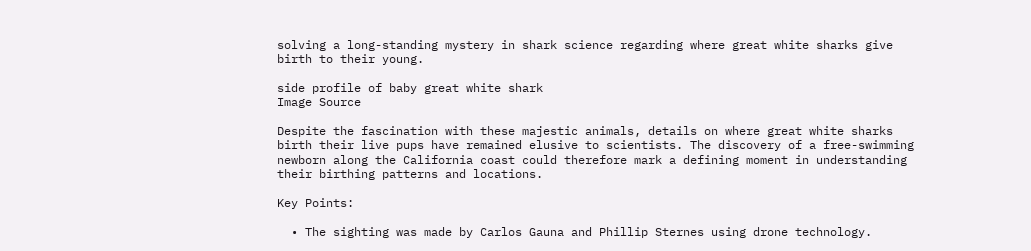solving a long-standing mystery in shark science regarding where great white sharks give birth to their young.

side profile of baby great white shark
Image Source

Despite the fascination with these majestic animals, details on where great white sharks birth their live pups have remained elusive to scientists. The discovery of a free-swimming newborn along the California coast could therefore mark a defining moment in understanding their birthing patterns and locations.

Key Points:

  • The sighting was made by Carlos Gauna and Phillip Sternes using drone technology.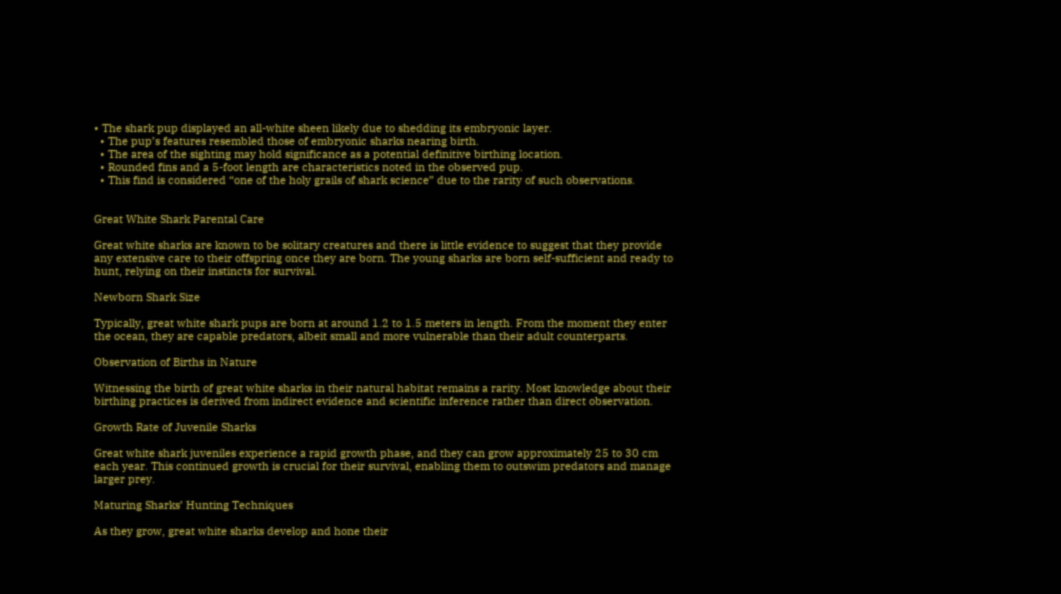• The shark pup displayed an all-white sheen likely due to shedding its embryonic layer.
  • The pup’s features resembled those of embryonic sharks nearing birth.
  • The area of the sighting may hold significance as a potential definitive birthing location.
  • Rounded fins and a 5-foot length are characteristics noted in the observed pup.
  • This find is considered “one of the holy grails of shark science” due to the rarity of such observations.


Great White Shark Parental Care

Great white sharks are known to be solitary creatures and there is little evidence to suggest that they provide any extensive care to their offspring once they are born. The young sharks are born self-sufficient and ready to hunt, relying on their instincts for survival.

Newborn Shark Size

Typically, great white shark pups are born at around 1.2 to 1.5 meters in length. From the moment they enter the ocean, they are capable predators, albeit small and more vulnerable than their adult counterparts.

Observation of Births in Nature

Witnessing the birth of great white sharks in their natural habitat remains a rarity. Most knowledge about their birthing practices is derived from indirect evidence and scientific inference rather than direct observation.

Growth Rate of Juvenile Sharks

Great white shark juveniles experience a rapid growth phase, and they can grow approximately 25 to 30 cm each year. This continued growth is crucial for their survival, enabling them to outswim predators and manage larger prey.

Maturing Sharks’ Hunting Techniques

As they grow, great white sharks develop and hone their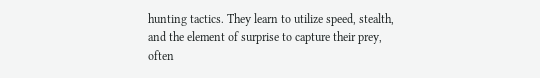hunting tactics. They learn to utilize speed, stealth, and the element of surprise to capture their prey, often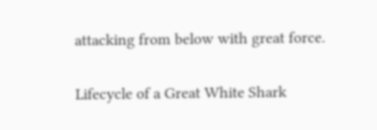attacking from below with great force.

Lifecycle of a Great White Shark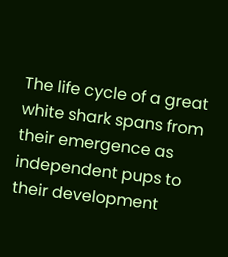The life cycle of a great white shark spans from their emergence as independent pups to their development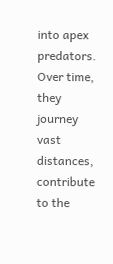into apex predators. Over time, they journey vast distances, contribute to the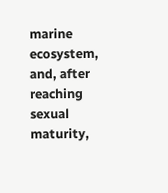marine ecosystem, and, after reaching sexual maturity,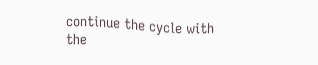continue the cycle with the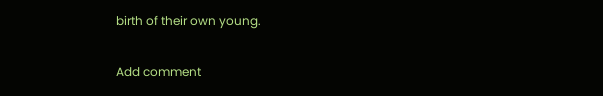birth of their own young.

Add comment